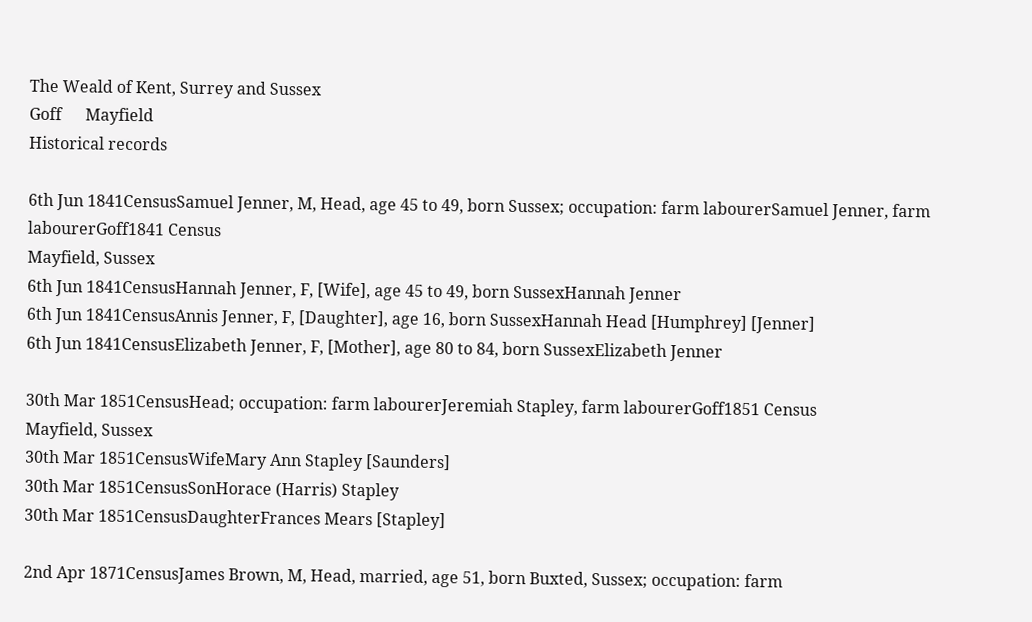The Weald of Kent, Surrey and Sussex
Goff      Mayfield
Historical records

6th Jun 1841CensusSamuel Jenner, M, Head, age 45 to 49, born Sussex; occupation: farm labourerSamuel Jenner, farm labourerGoff1841 Census
Mayfield, Sussex
6th Jun 1841CensusHannah Jenner, F, [Wife], age 45 to 49, born SussexHannah Jenner
6th Jun 1841CensusAnnis Jenner, F, [Daughter], age 16, born SussexHannah Head [Humphrey] [Jenner]
6th Jun 1841CensusElizabeth Jenner, F, [Mother], age 80 to 84, born SussexElizabeth Jenner

30th Mar 1851CensusHead; occupation: farm labourerJeremiah Stapley, farm labourerGoff1851 Census
Mayfield, Sussex
30th Mar 1851CensusWifeMary Ann Stapley [Saunders]
30th Mar 1851CensusSonHorace (Harris) Stapley
30th Mar 1851CensusDaughterFrances Mears [Stapley]

2nd Apr 1871CensusJames Brown, M, Head, married, age 51, born Buxted, Sussex; occupation: farm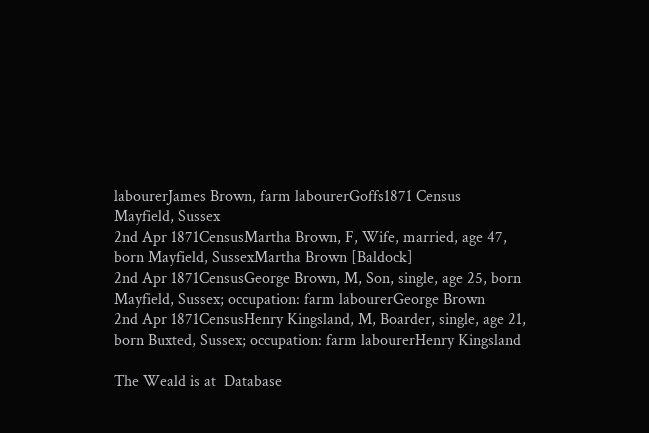labourerJames Brown, farm labourerGoffs1871 Census
Mayfield, Sussex
2nd Apr 1871CensusMartha Brown, F, Wife, married, age 47, born Mayfield, SussexMartha Brown [Baldock]
2nd Apr 1871CensusGeorge Brown, M, Son, single, age 25, born Mayfield, Sussex; occupation: farm labourerGeorge Brown
2nd Apr 1871CensusHenry Kingsland, M, Boarder, single, age 21, born Buxted, Sussex; occupation: farm labourerHenry Kingsland

The Weald is at  Database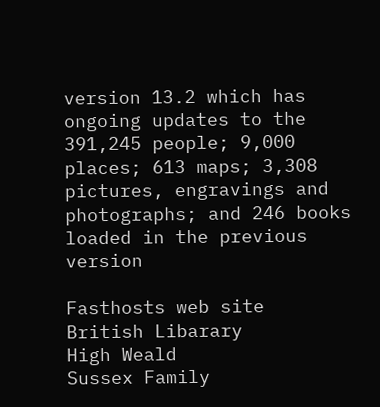version 13.2 which has ongoing updates to the 391,245 people; 9,000 places; 613 maps; 3,308 pictures, engravings and photographs; and 246 books loaded in the previous version

Fasthosts web site
British Libarary
High Weald
Sussex Family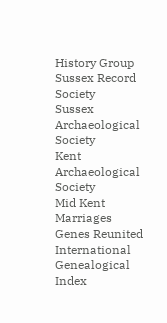History Group
Sussex Record Society
Sussex Archaeological Society
Kent Archaeological Society
Mid Kent Marriages
Genes Reunited
International Genealogical Index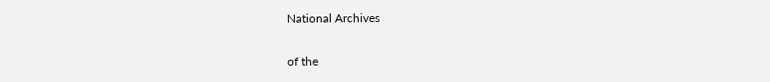National Archives

of the